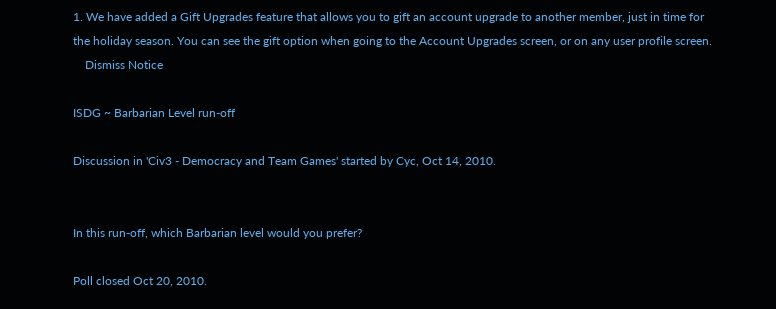1. We have added a Gift Upgrades feature that allows you to gift an account upgrade to another member, just in time for the holiday season. You can see the gift option when going to the Account Upgrades screen, or on any user profile screen.
    Dismiss Notice

ISDG ~ Barbarian Level run-off

Discussion in 'Civ3 - Democracy and Team Games' started by Cyc, Oct 14, 2010.


In this run-off, which Barbarian level would you prefer?

Poll closed Oct 20, 2010.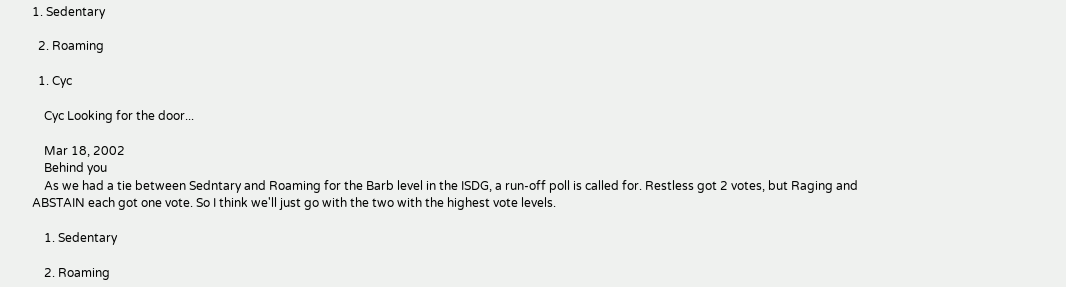1. Sedentary

  2. Roaming

  1. Cyc

    Cyc Looking for the door...

    Mar 18, 2002
    Behind you
    As we had a tie between Sedntary and Roaming for the Barb level in the ISDG, a run-off poll is called for. Restless got 2 votes, but Raging and ABSTAIN each got one vote. So I think we'll just go with the two with the highest vote levels.

    1. Sedentary

    2. Roaming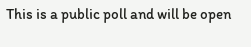This is a public poll and will be open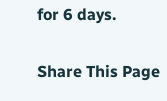for 6 days.

Share This Page